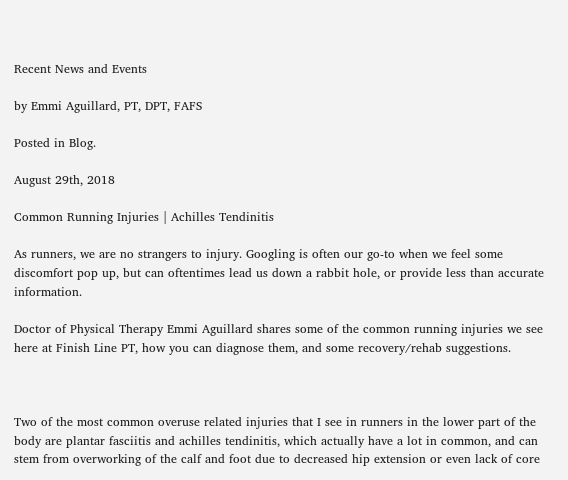Recent News and Events

by Emmi Aguillard, PT, DPT, FAFS

Posted in Blog.

August 29th, 2018

Common Running Injuries | Achilles Tendinitis

As runners, we are no strangers to injury. Googling is often our go-to when we feel some discomfort pop up, but can oftentimes lead us down a rabbit hole, or provide less than accurate information.

Doctor of Physical Therapy Emmi Aguillard shares some of the common running injuries we see here at Finish Line PT, how you can diagnose them, and some recovery/rehab suggestions.



Two of the most common overuse related injuries that I see in runners in the lower part of the body are plantar fasciitis and achilles tendinitis, which actually have a lot in common, and can stem from overworking of the calf and foot due to decreased hip extension or even lack of core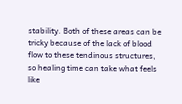stability. Both of these areas can be tricky because of the lack of blood flow to these tendinous structures, so healing time can take what feels like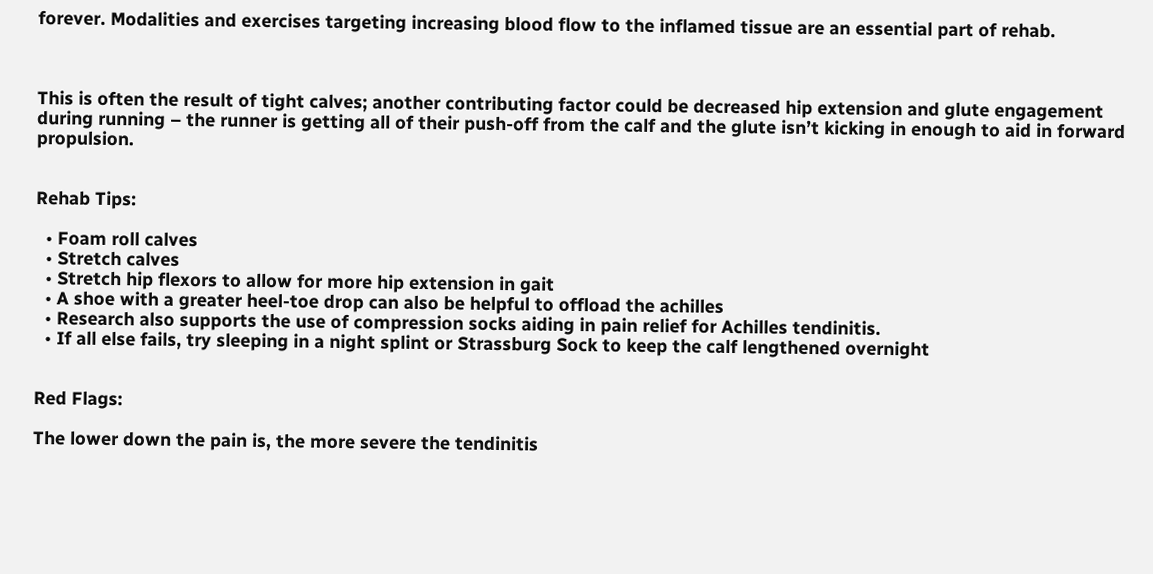forever. Modalities and exercises targeting increasing blood flow to the inflamed tissue are an essential part of rehab.



This is often the result of tight calves; another contributing factor could be decreased hip extension and glute engagement during running – the runner is getting all of their push-off from the calf and the glute isn’t kicking in enough to aid in forward propulsion.


Rehab Tips:

  • Foam roll calves
  • Stretch calves
  • Stretch hip flexors to allow for more hip extension in gait
  • A shoe with a greater heel-toe drop can also be helpful to offload the achilles
  • Research also supports the use of compression socks aiding in pain relief for Achilles tendinitis.
  • If all else fails, try sleeping in a night splint or Strassburg Sock to keep the calf lengthened overnight


Red Flags:

The lower down the pain is, the more severe the tendinitis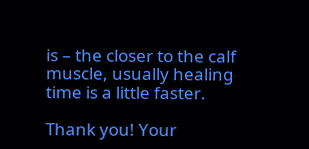is – the closer to the calf muscle, usually healing time is a little faster.

Thank you! Your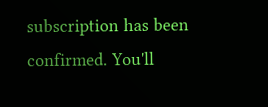subscription has been confirmed. You'll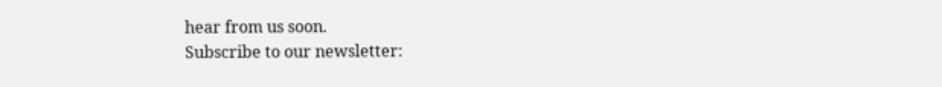hear from us soon.
Subscribe to our newsletter: